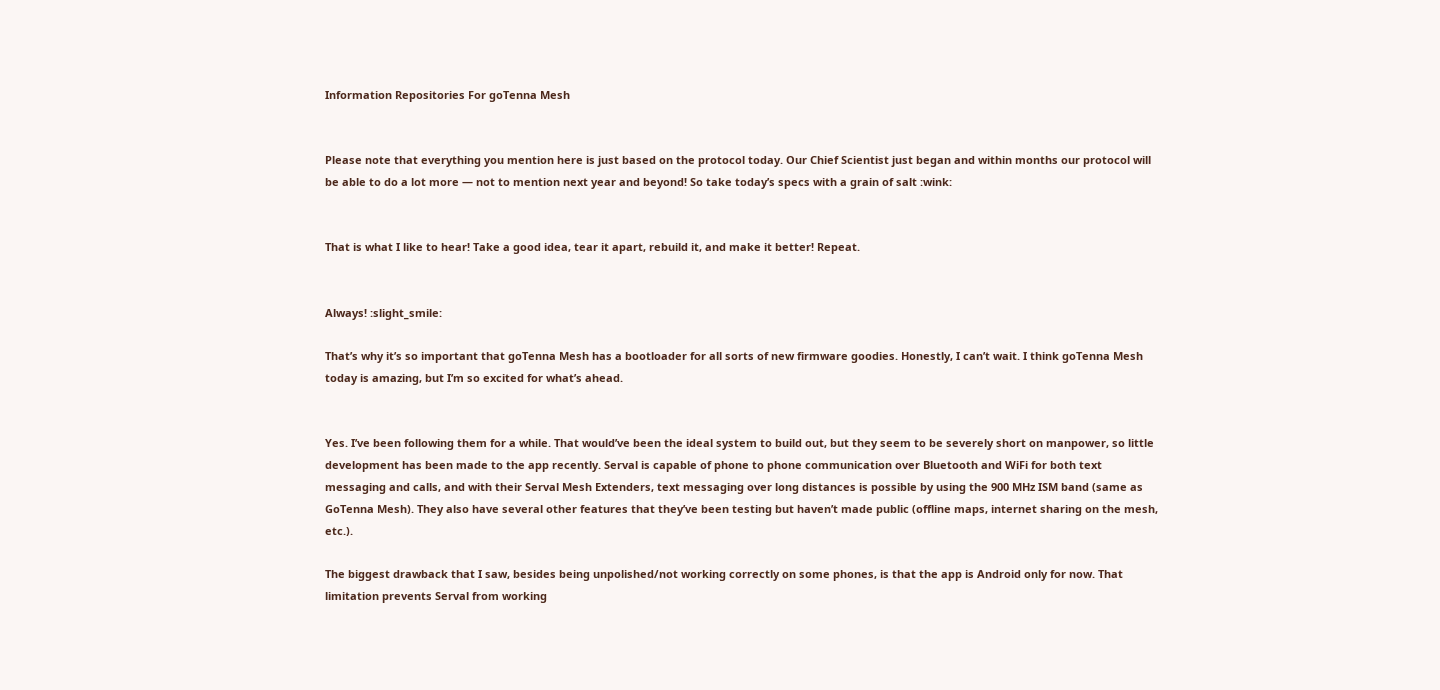Information Repositories For goTenna Mesh


Please note that everything you mention here is just based on the protocol today. Our Chief Scientist just began and within months our protocol will be able to do a lot more — not to mention next year and beyond! So take today’s specs with a grain of salt :wink:


That is what I like to hear! Take a good idea, tear it apart, rebuild it, and make it better! Repeat.


Always! :slight_smile:

That’s why it’s so important that goTenna Mesh has a bootloader for all sorts of new firmware goodies. Honestly, I can’t wait. I think goTenna Mesh today is amazing, but I’m so excited for what’s ahead.


Yes. I’ve been following them for a while. That would’ve been the ideal system to build out, but they seem to be severely short on manpower, so little development has been made to the app recently. Serval is capable of phone to phone communication over Bluetooth and WiFi for both text messaging and calls, and with their Serval Mesh Extenders, text messaging over long distances is possible by using the 900 MHz ISM band (same as GoTenna Mesh). They also have several other features that they’ve been testing but haven’t made public (offline maps, internet sharing on the mesh, etc.).

The biggest drawback that I saw, besides being unpolished/not working correctly on some phones, is that the app is Android only for now. That limitation prevents Serval from working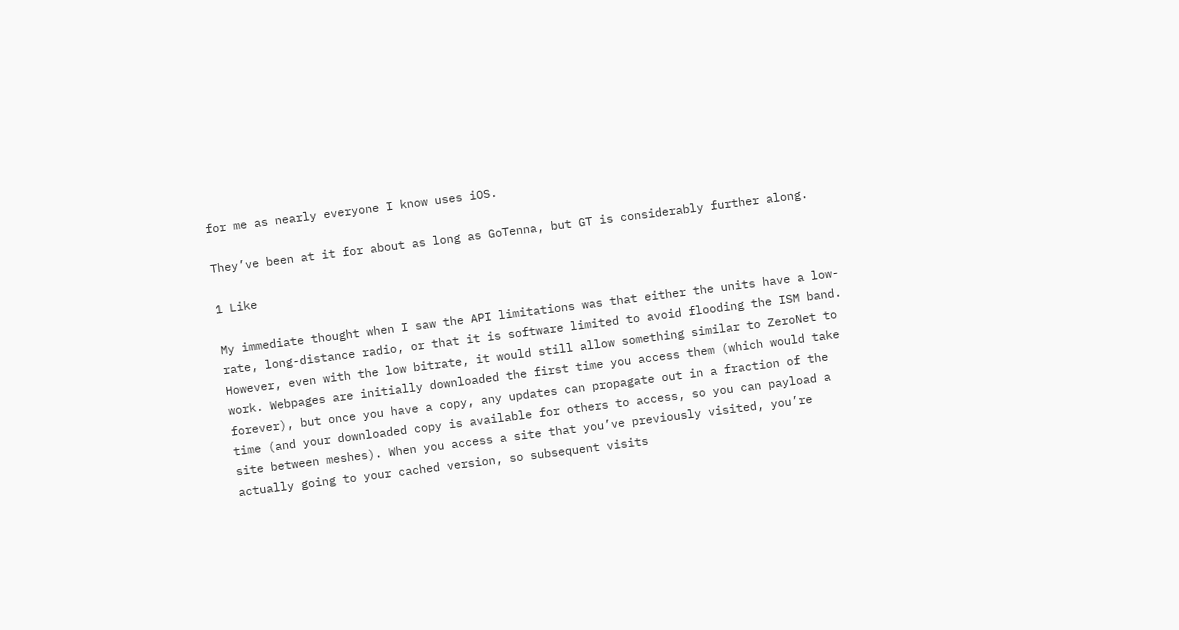for me as nearly everyone I know uses iOS.

They’ve been at it for about as long as GoTenna, but GT is considerably further along.

1 Like

My immediate thought when I saw the API limitations was that either the units have a low-rate, long-distance radio, or that it is software limited to avoid flooding the ISM band. However, even with the low bitrate, it would still allow something similar to ZeroNet to work. Webpages are initially downloaded the first time you access them (which would take forever), but once you have a copy, any updates can propagate out in a fraction of the time (and your downloaded copy is available for others to access, so you can payload a site between meshes). When you access a site that you’ve previously visited, you’re actually going to your cached version, so subsequent visits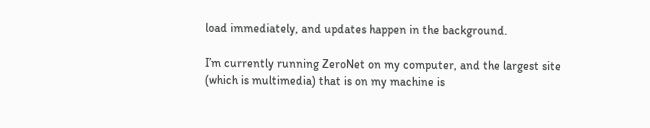load immediately, and updates happen in the background.

I’m currently running ZeroNet on my computer, and the largest site (which is multimedia) that is on my machine is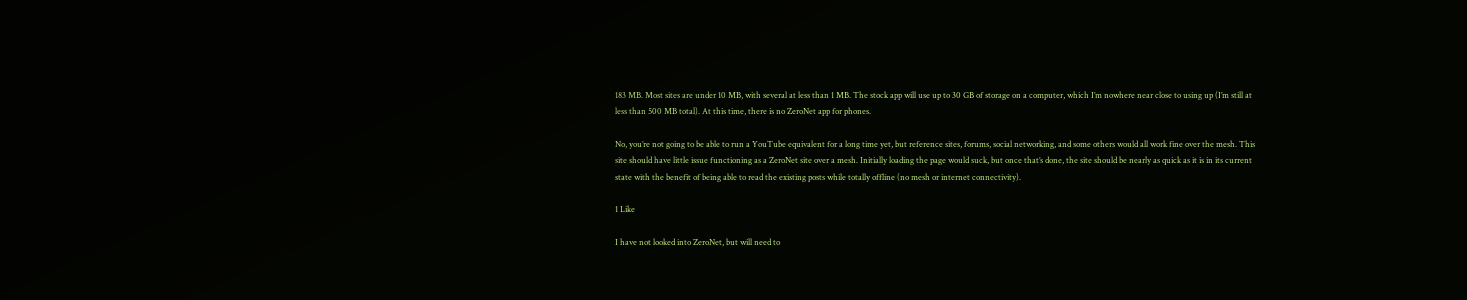183 MB. Most sites are under 10 MB, with several at less than 1 MB. The stock app will use up to 30 GB of storage on a computer, which I’m nowhere near close to using up (I’m still at less than 500 MB total). At this time, there is no ZeroNet app for phones.

No, you’re not going to be able to run a YouTube equivalent for a long time yet, but reference sites, forums, social networking, and some others would all work fine over the mesh. This site should have little issue functioning as a ZeroNet site over a mesh. Initially loading the page would suck, but once that’s done, the site should be nearly as quick as it is in its current state with the benefit of being able to read the existing posts while totally offline (no mesh or internet connectivity).

1 Like

I have not looked into ZeroNet, but will need to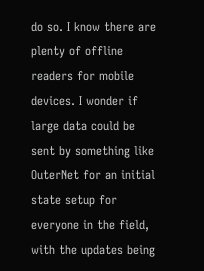do so. I know there are plenty of offline readers for mobile devices. I wonder if large data could be sent by something like OuterNet for an initial state setup for everyone in the field, with the updates being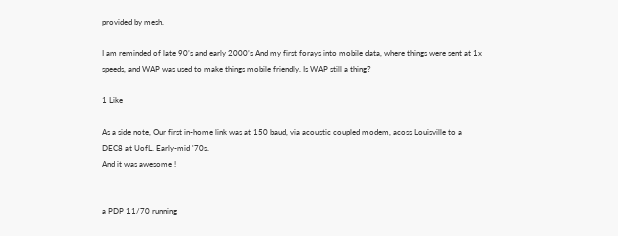provided by mesh.

I am reminded of late 90’s and early 2000’s And my first forays into mobile data, where things were sent at 1x speeds, and WAP was used to make things mobile friendly. Is WAP still a thing?

1 Like

As a side note, Our first in-home link was at 150 baud, via acoustic coupled modem, acoss Louisville to a DEC8 at UofL. Early-mid '70s.
And it was awesome !


a PDP 11/70 running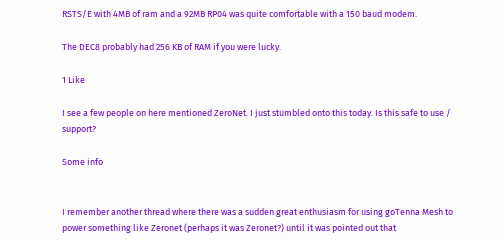RSTS/E with 4MB of ram and a 92MB RP04 was quite comfortable with a 150 baud modem.

The DEC8 probably had 256 KB of RAM if you were lucky.

1 Like

I see a few people on here mentioned ZeroNet. I just stumbled onto this today. Is this safe to use / support?

Some info


I remember another thread where there was a sudden great enthusiasm for using goTenna Mesh to power something like Zeronet (perhaps it was Zeronet?) until it was pointed out that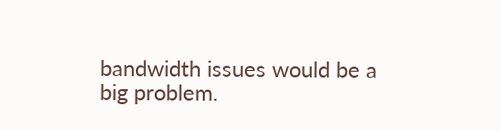bandwidth issues would be a big problem.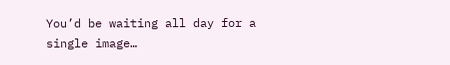You’d be waiting all day for a single image…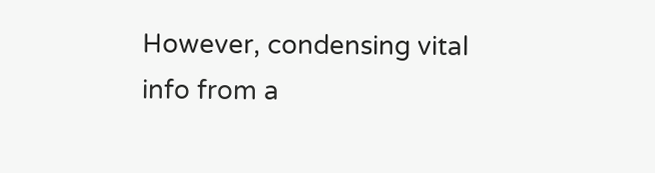However, condensing vital info from a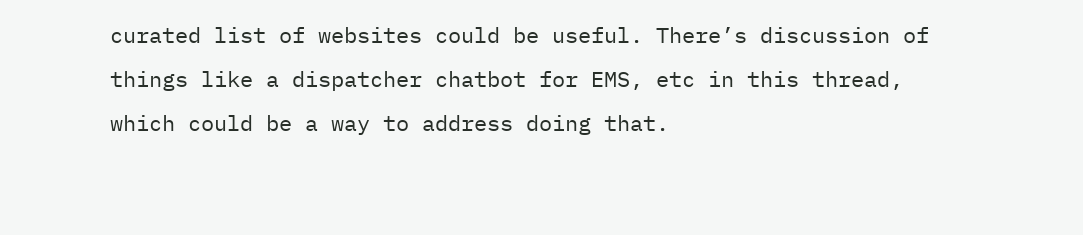curated list of websites could be useful. There’s discussion of things like a dispatcher chatbot for EMS, etc in this thread, which could be a way to address doing that.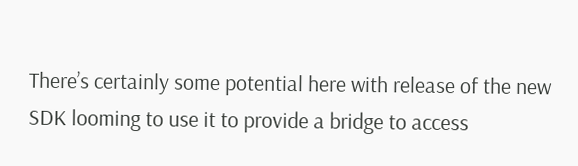There’s certainly some potential here with release of the new SDK looming to use it to provide a bridge to access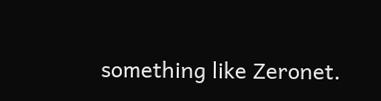something like Zeronet.